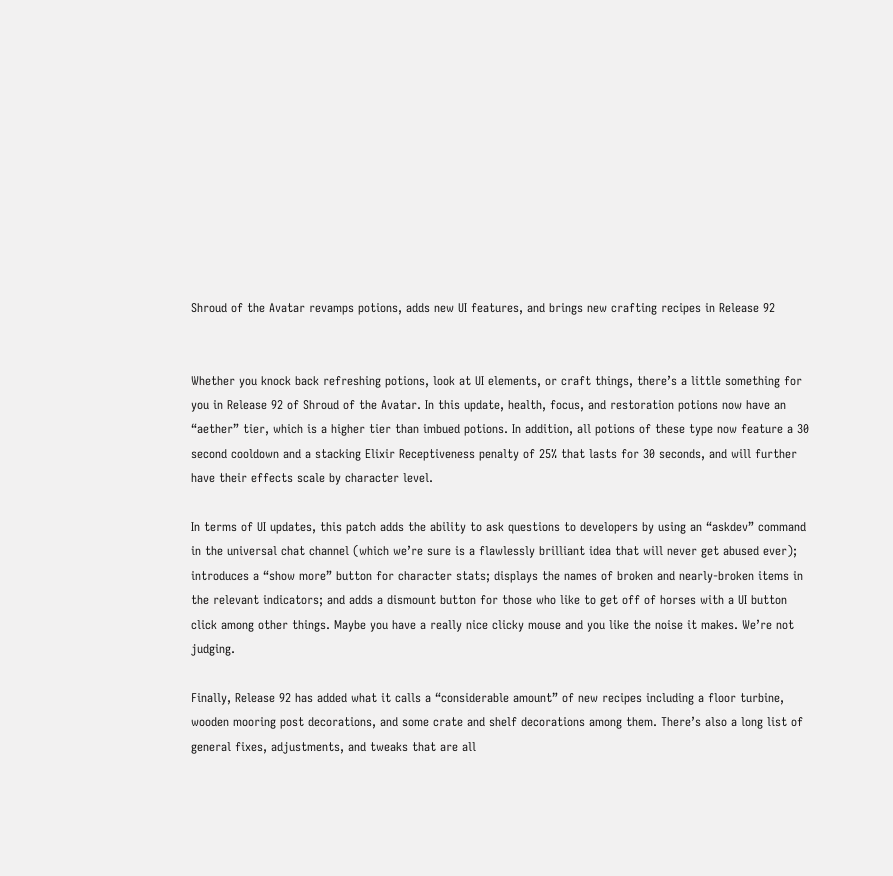Shroud of the Avatar revamps potions, adds new UI features, and brings new crafting recipes in Release 92


Whether you knock back refreshing potions, look at UI elements, or craft things, there’s a little something for you in Release 92 of Shroud of the Avatar. In this update, health, focus, and restoration potions now have an “aether” tier, which is a higher tier than imbued potions. In addition, all potions of these type now feature a 30 second cooldown and a stacking Elixir Receptiveness penalty of 25% that lasts for 30 seconds, and will further have their effects scale by character level.

In terms of UI updates, this patch adds the ability to ask questions to developers by using an “askdev” command in the universal chat channel (which we’re sure is a flawlessly brilliant idea that will never get abused ever); introduces a “show more” button for character stats; displays the names of broken and nearly-broken items in the relevant indicators; and adds a dismount button for those who like to get off of horses with a UI button click among other things. Maybe you have a really nice clicky mouse and you like the noise it makes. We’re not judging.

Finally, Release 92 has added what it calls a “considerable amount” of new recipes including a floor turbine, wooden mooring post decorations, and some crate and shelf decorations among them. There’s also a long list of general fixes, adjustments, and tweaks that are all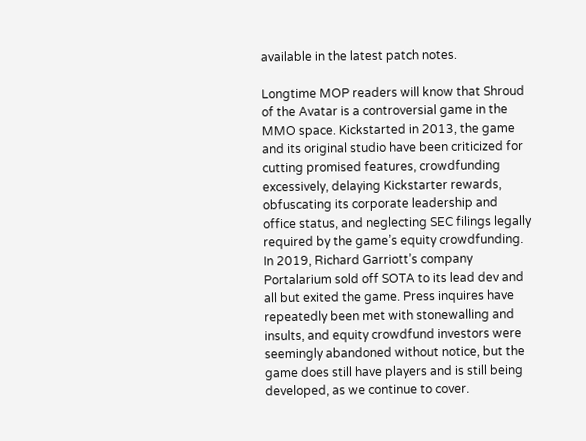available in the latest patch notes.

Longtime MOP readers will know that Shroud of the Avatar is a controversial game in the MMO space. Kickstarted in 2013, the game and its original studio have been criticized for cutting promised features, crowdfunding excessively, delaying Kickstarter rewards, obfuscating its corporate leadership and office status, and neglecting SEC filings legally required by the game’s equity crowdfunding. In 2019, Richard Garriott’s company Portalarium sold off SOTA to its lead dev and all but exited the game. Press inquires have repeatedly been met with stonewalling and insults, and equity crowdfund investors were seemingly abandoned without notice, but the game does still have players and is still being developed, as we continue to cover.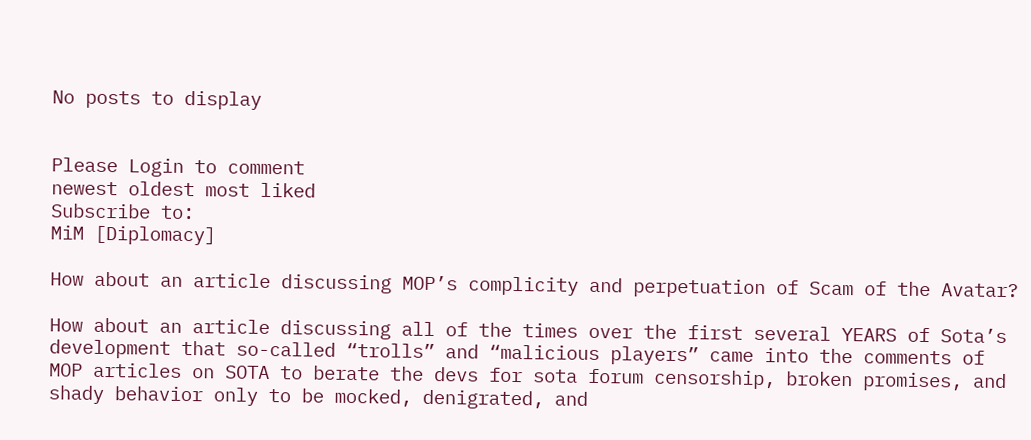No posts to display


Please Login to comment
newest oldest most liked
Subscribe to:
MiM [Diplomacy]

How about an article discussing MOP’s complicity and perpetuation of Scam of the Avatar?

How about an article discussing all of the times over the first several YEARS of Sota’s development that so-called “trolls” and “malicious players” came into the comments of MOP articles on SOTA to berate the devs for sota forum censorship, broken promises, and shady behavior only to be mocked, denigrated, and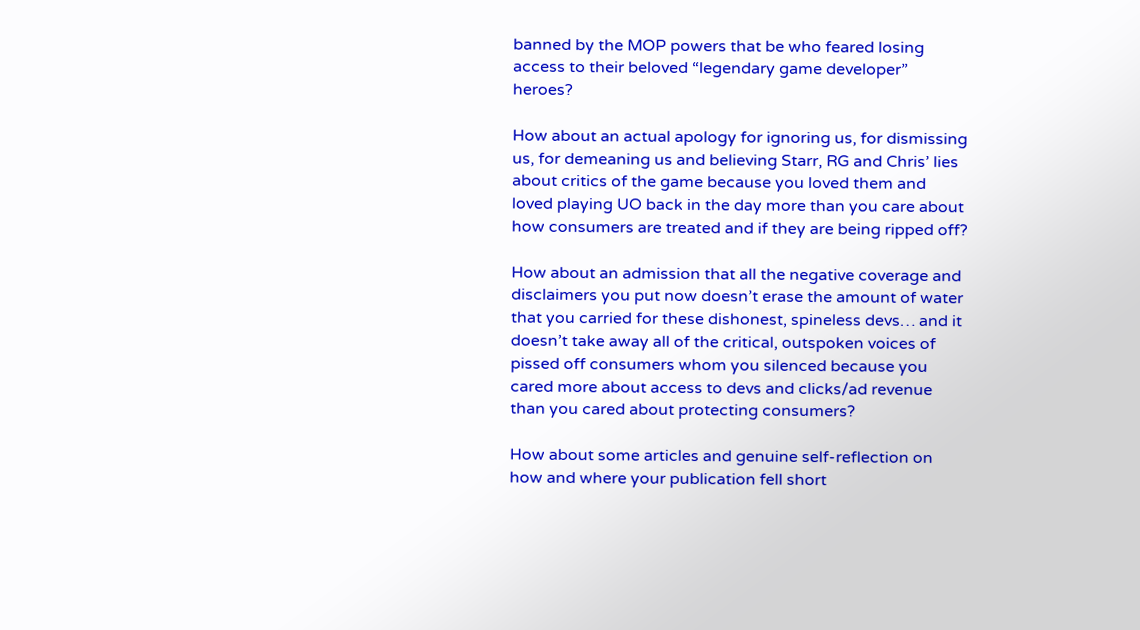banned by the MOP powers that be who feared losing access to their beloved “legendary game developer” heroes?

How about an actual apology for ignoring us, for dismissing us, for demeaning us and believing Starr, RG and Chris’ lies about critics of the game because you loved them and loved playing UO back in the day more than you care about how consumers are treated and if they are being ripped off?

How about an admission that all the negative coverage and disclaimers you put now doesn’t erase the amount of water that you carried for these dishonest, spineless devs… and it doesn’t take away all of the critical, outspoken voices of pissed off consumers whom you silenced because you cared more about access to devs and clicks/ad revenue than you cared about protecting consumers?

How about some articles and genuine self-reflection on how and where your publication fell short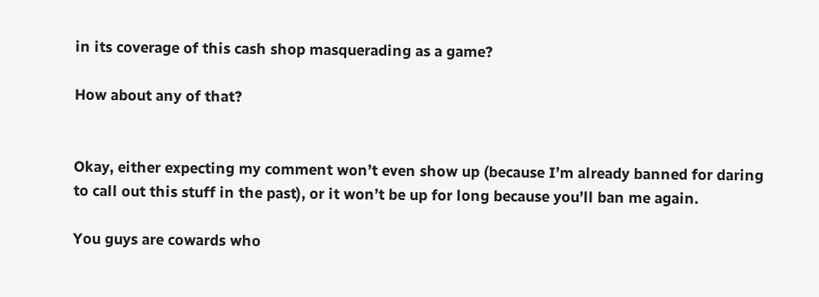in its coverage of this cash shop masquerading as a game?

How about any of that?


Okay, either expecting my comment won’t even show up (because I’m already banned for daring to call out this stuff in the past), or it won’t be up for long because you’ll ban me again.

You guys are cowards who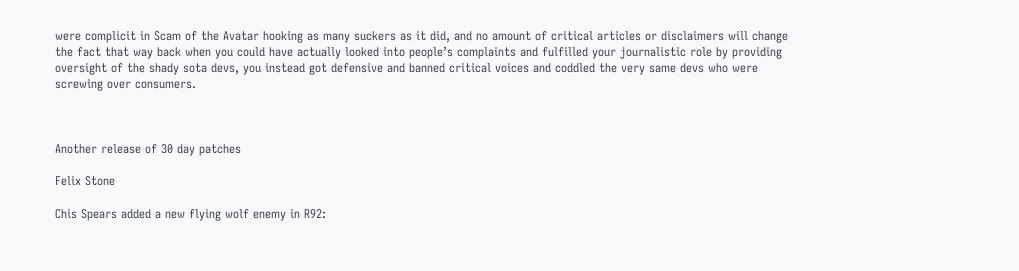were complicit in Scam of the Avatar hooking as many suckers as it did, and no amount of critical articles or disclaimers will change the fact that way back when you could have actually looked into people’s complaints and fulfilled your journalistic role by providing oversight of the shady sota devs, you instead got defensive and banned critical voices and coddled the very same devs who were screwing over consumers.



Another release of 30 day patches

Felix Stone

Chis Spears added a new flying wolf enemy in R92: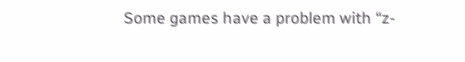Some games have a problem with “z-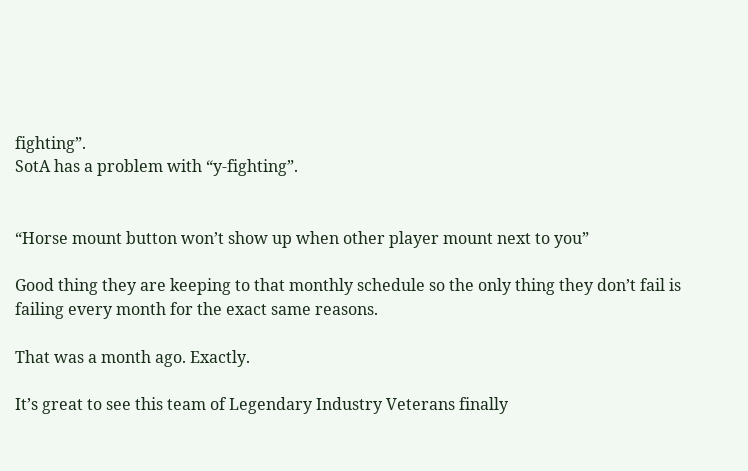fighting”.
SotA has a problem with “y-fighting”.


“Horse mount button won’t show up when other player mount next to you”

Good thing they are keeping to that monthly schedule so the only thing they don’t fail is failing every month for the exact same reasons.

That was a month ago. Exactly.

It’s great to see this team of Legendary Industry Veterans finally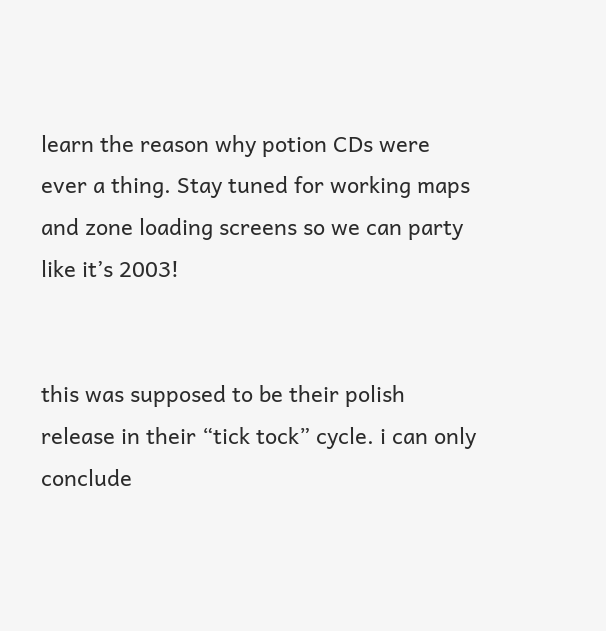learn the reason why potion CDs were ever a thing. Stay tuned for working maps and zone loading screens so we can party like it’s 2003!


this was supposed to be their polish release in their “tick tock” cycle. i can only conclude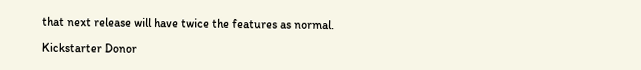that next release will have twice the features as normal.

Kickstarter Donor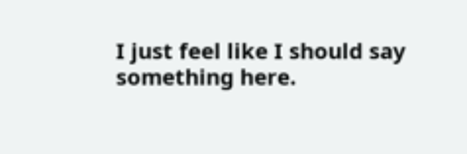I just feel like I should say something here.